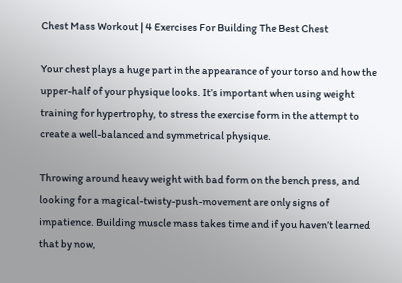Chest Mass Workout | 4 Exercises For Building The Best Chest

Your chest plays a huge part in the appearance of your torso and how the upper-half of your physique looks. It’s important when using weight training for hypertrophy, to stress the exercise form in the attempt to create a well-balanced and symmetrical physique.

Throwing around heavy weight with bad form on the bench press, and looking for a magical-twisty-push-movement are only signs of impatience. Building muscle mass takes time and if you haven’t learned that by now,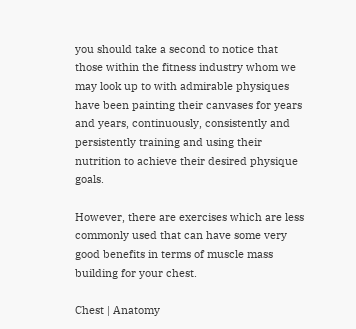you should take a second to notice that those within the fitness industry whom we may look up to with admirable physiques have been painting their canvases for years and years, continuously, consistently and persistently training and using their nutrition to achieve their desired physique goals.

However, there are exercises which are less commonly used that can have some very good benefits in terms of muscle mass building for your chest.

Chest | Anatomy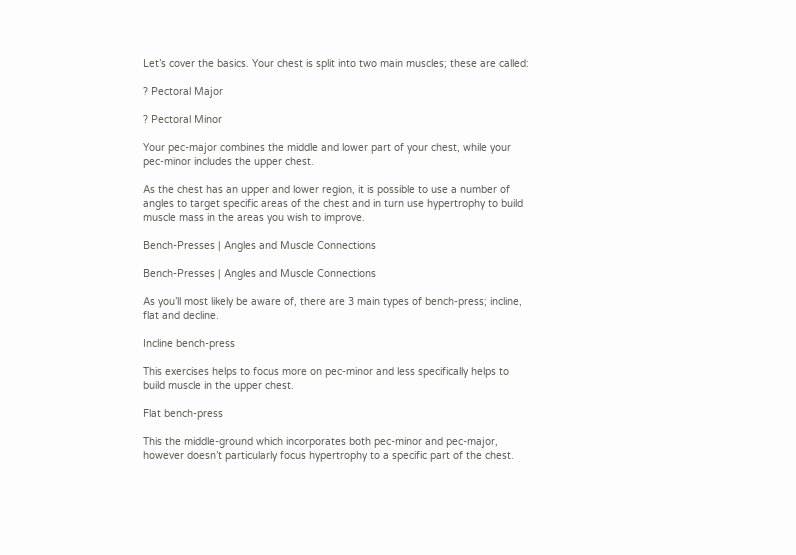Let’s cover the basics. Your chest is split into two main muscles; these are called:

? Pectoral Major

? Pectoral Minor

Your pec-major combines the middle and lower part of your chest, while your pec-minor includes the upper chest.

As the chest has an upper and lower region, it is possible to use a number of angles to target specific areas of the chest and in turn use hypertrophy to build muscle mass in the areas you wish to improve.

Bench-Presses | Angles and Muscle Connections

Bench-Presses | Angles and Muscle Connections

As you’ll most likely be aware of, there are 3 main types of bench-press; incline, flat and decline.

Incline bench-press

This exercises helps to focus more on pec-minor and less specifically helps to build muscle in the upper chest.

Flat bench-press

This the middle-ground which incorporates both pec-minor and pec-major, however doesn’t particularly focus hypertrophy to a specific part of the chest.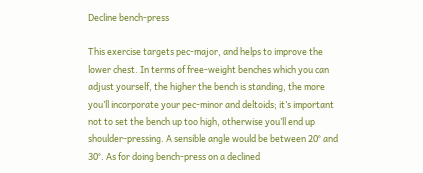Decline bench-press

This exercise targets pec-major, and helps to improve the lower chest. In terms of free-weight benches which you can adjust yourself, the higher the bench is standing, the more you’ll incorporate your pec-minor and deltoids; it’s important not to set the bench up too high, otherwise you’ll end up shoulder-pressing. A sensible angle would be between 20° and 30°. As for doing bench-press on a declined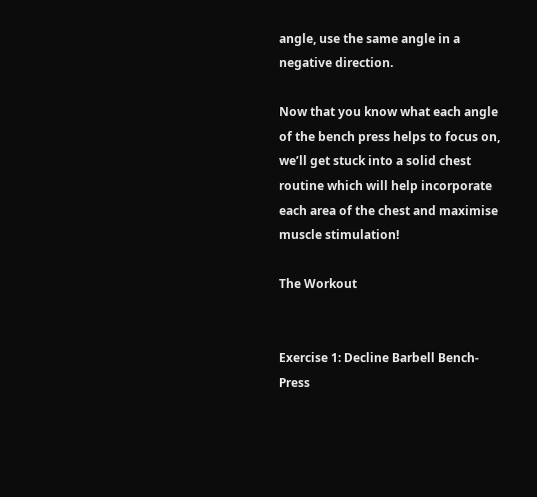angle, use the same angle in a negative direction.

Now that you know what each angle of the bench press helps to focus on, we’ll get stuck into a solid chest routine which will help incorporate each area of the chest and maximise muscle stimulation!

The Workout


Exercise 1: Decline Barbell Bench-Press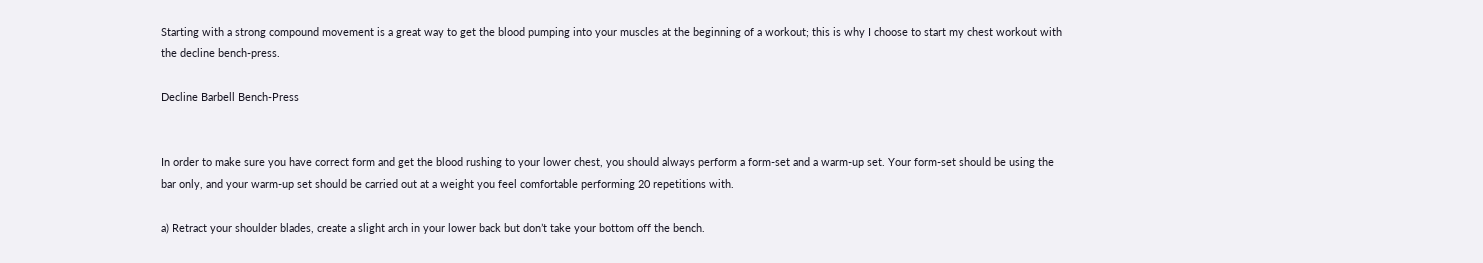Starting with a strong compound movement is a great way to get the blood pumping into your muscles at the beginning of a workout; this is why I choose to start my chest workout with the decline bench-press.

Decline Barbell Bench-Press


In order to make sure you have correct form and get the blood rushing to your lower chest, you should always perform a form-set and a warm-up set. Your form-set should be using the bar only, and your warm-up set should be carried out at a weight you feel comfortable performing 20 repetitions with.

a) Retract your shoulder blades, create a slight arch in your lower back but don’t take your bottom off the bench.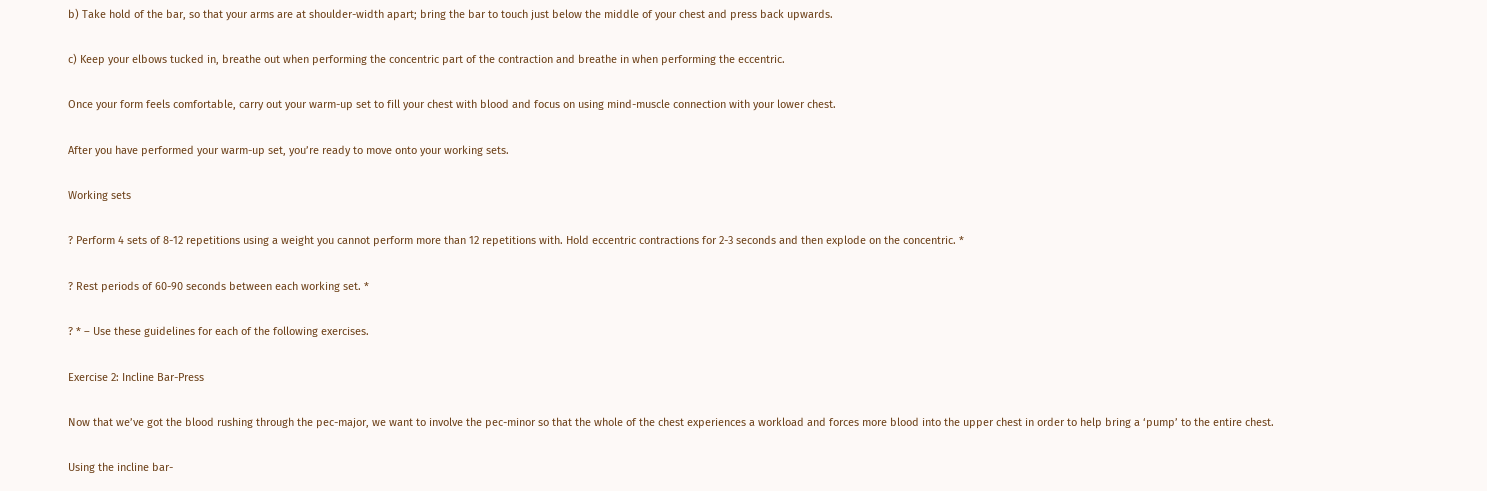b) Take hold of the bar, so that your arms are at shoulder-width apart; bring the bar to touch just below the middle of your chest and press back upwards.

c) Keep your elbows tucked in, breathe out when performing the concentric part of the contraction and breathe in when performing the eccentric.

Once your form feels comfortable, carry out your warm-up set to fill your chest with blood and focus on using mind-muscle connection with your lower chest.

After you have performed your warm-up set, you’re ready to move onto your working sets.

Working sets

? Perform 4 sets of 8-12 repetitions using a weight you cannot perform more than 12 repetitions with. Hold eccentric contractions for 2-3 seconds and then explode on the concentric. *

? Rest periods of 60-90 seconds between each working set. *

? * – Use these guidelines for each of the following exercises.

Exercise 2: Incline Bar-Press

Now that we’ve got the blood rushing through the pec-major, we want to involve the pec-minor so that the whole of the chest experiences a workload and forces more blood into the upper chest in order to help bring a ‘pump’ to the entire chest.

Using the incline bar-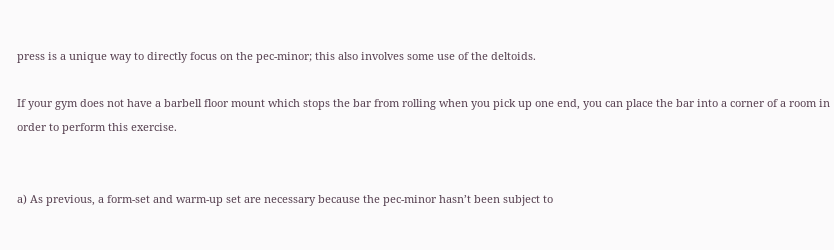press is a unique way to directly focus on the pec-minor; this also involves some use of the deltoids.

If your gym does not have a barbell floor mount which stops the bar from rolling when you pick up one end, you can place the bar into a corner of a room in order to perform this exercise.


a) As previous, a form-set and warm-up set are necessary because the pec-minor hasn’t been subject to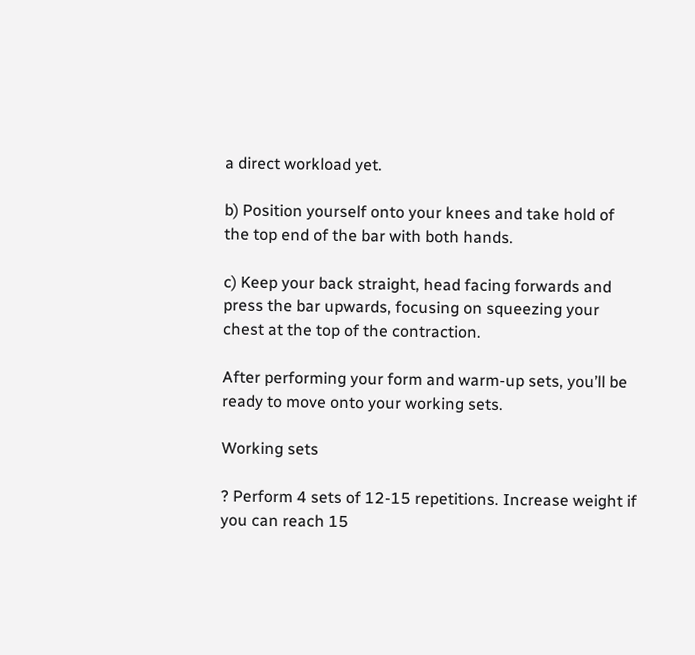a direct workload yet.

b) Position yourself onto your knees and take hold of the top end of the bar with both hands.

c) Keep your back straight, head facing forwards and press the bar upwards, focusing on squeezing your chest at the top of the contraction.

After performing your form and warm-up sets, you’ll be ready to move onto your working sets.

Working sets

? Perform 4 sets of 12-15 repetitions. Increase weight if you can reach 15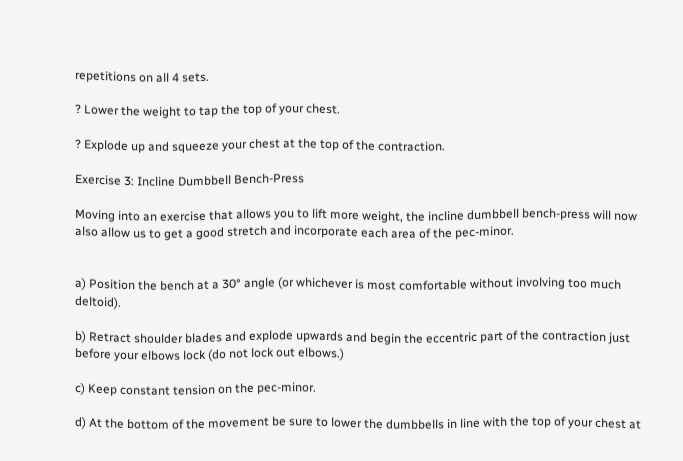repetitions on all 4 sets.

? Lower the weight to tap the top of your chest.

? Explode up and squeeze your chest at the top of the contraction.

Exercise 3: Incline Dumbbell Bench-Press

Moving into an exercise that allows you to lift more weight, the incline dumbbell bench-press will now also allow us to get a good stretch and incorporate each area of the pec-minor.


a) Position the bench at a 30° angle (or whichever is most comfortable without involving too much deltoid).

b) Retract shoulder blades and explode upwards and begin the eccentric part of the contraction just before your elbows lock (do not lock out elbows.)

c) Keep constant tension on the pec-minor.

d) At the bottom of the movement be sure to lower the dumbbells in line with the top of your chest at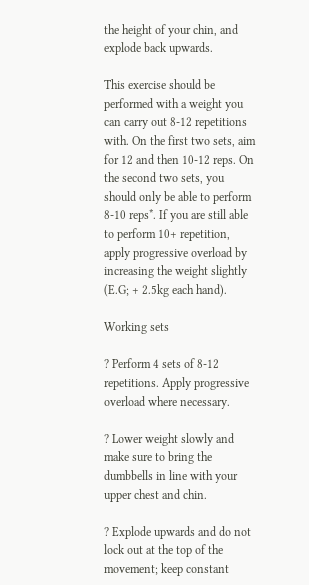the height of your chin, and explode back upwards.

This exercise should be performed with a weight you can carry out 8-12 repetitions with. On the first two sets, aim for 12 and then 10-12 reps. On the second two sets, you should only be able to perform 8-10 reps*. If you are still able to perform 10+ repetition, apply progressive overload by increasing the weight slightly (E.G; + 2.5kg each hand).

Working sets

? Perform 4 sets of 8-12 repetitions. Apply progressive overload where necessary.

? Lower weight slowly and make sure to bring the dumbbells in line with your upper chest and chin.

? Explode upwards and do not lock out at the top of the movement; keep constant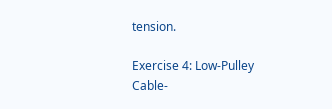tension.

Exercise 4: Low-Pulley Cable-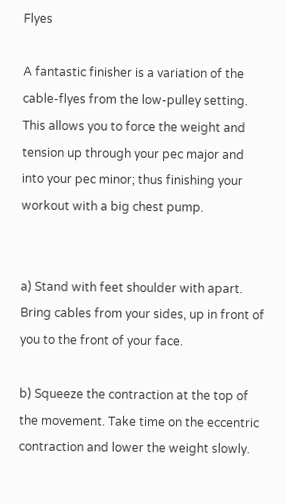Flyes

A fantastic finisher is a variation of the cable-flyes from the low-pulley setting. This allows you to force the weight and tension up through your pec major and into your pec minor; thus finishing your workout with a big chest pump.


a) Stand with feet shoulder with apart. Bring cables from your sides, up in front of you to the front of your face.

b) Squeeze the contraction at the top of the movement. Take time on the eccentric contraction and lower the weight slowly.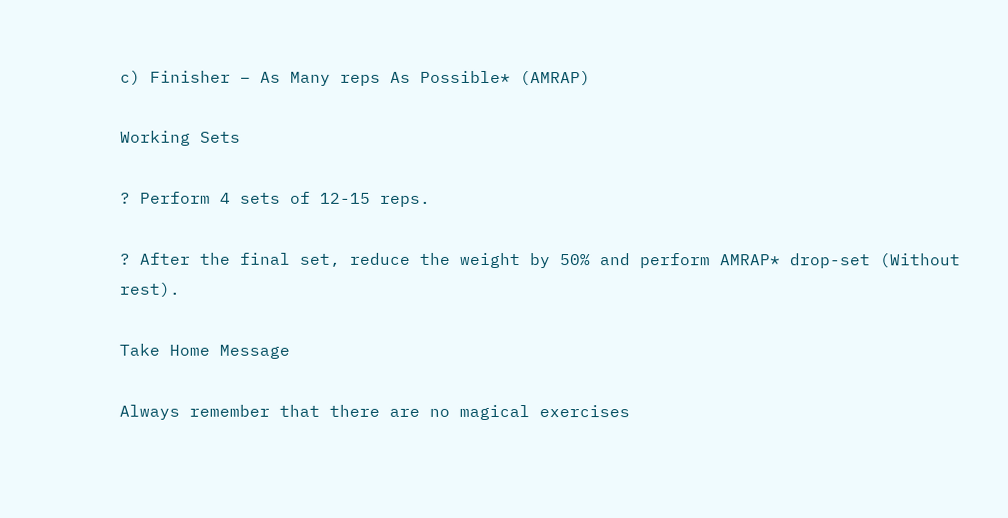c) Finisher – As Many reps As Possible* (AMRAP)

Working Sets

? Perform 4 sets of 12-15 reps.

? After the final set, reduce the weight by 50% and perform AMRAP* drop-set (Without rest).

Take Home Message

Always remember that there are no magical exercises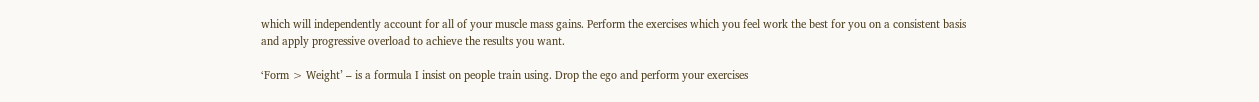which will independently account for all of your muscle mass gains. Perform the exercises which you feel work the best for you on a consistent basis and apply progressive overload to achieve the results you want.

‘Form > Weight’ – is a formula I insist on people train using. Drop the ego and perform your exercises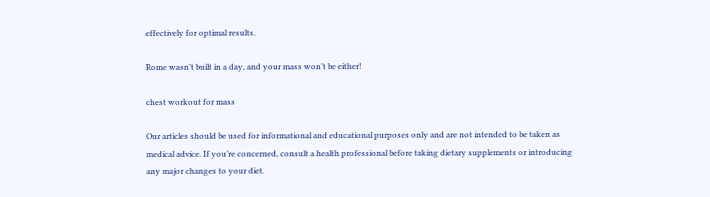effectively for optimal results.

Rome wasn’t built in a day, and your mass won’t be either!

chest workout for mass

Our articles should be used for informational and educational purposes only and are not intended to be taken as medical advice. If you’re concerned, consult a health professional before taking dietary supplements or introducing any major changes to your diet.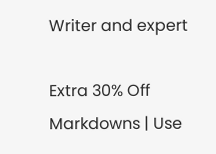Writer and expert

Extra 30% Off Markdowns | Use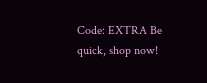Code: EXTRA Be quick, shop now!